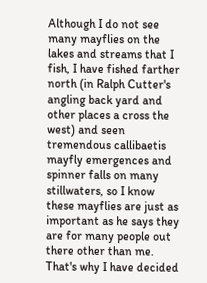Although I do not see many mayflies on the lakes and streams that I fish, I have fished farther north (in Ralph Cutter's angling back yard and other places a cross the west) and seen tremendous callibaetis mayfly emergences and spinner falls on many stillwaters, so I know these mayflies are just as important as he says they are for many people out there other than me. That's why I have decided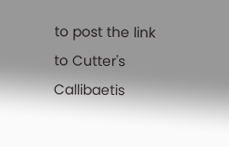to post the link to Cutter's Callibaetis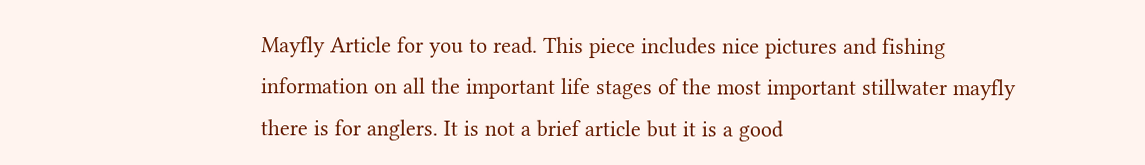Mayfly Article for you to read. This piece includes nice pictures and fishing information on all the important life stages of the most important stillwater mayfly there is for anglers. It is not a brief article but it is a good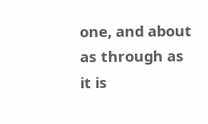one, and about as through as it is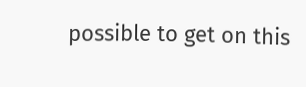possible to get on this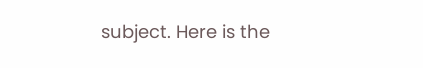subject. Here is the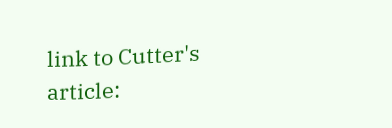link to Cutter's article: